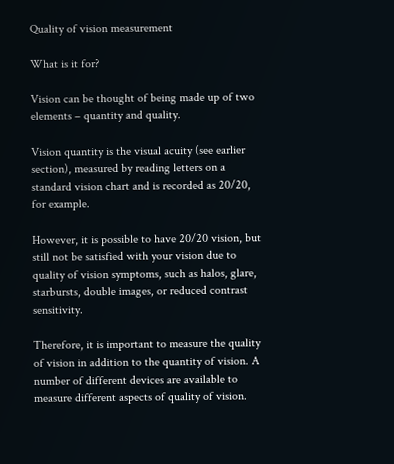Quality of vision measurement

What is it for?

Vision can be thought of being made up of two elements – quantity and quality.

Vision quantity is the visual acuity (see earlier section), measured by reading letters on a standard vision chart and is recorded as 20/20, for example.

However, it is possible to have 20/20 vision, but still not be satisfied with your vision due to quality of vision symptoms, such as halos, glare, starbursts, double images, or reduced contrast sensitivity.

Therefore, it is important to measure the quality of vision in addition to the quantity of vision. A number of different devices are available to measure different aspects of quality of vision.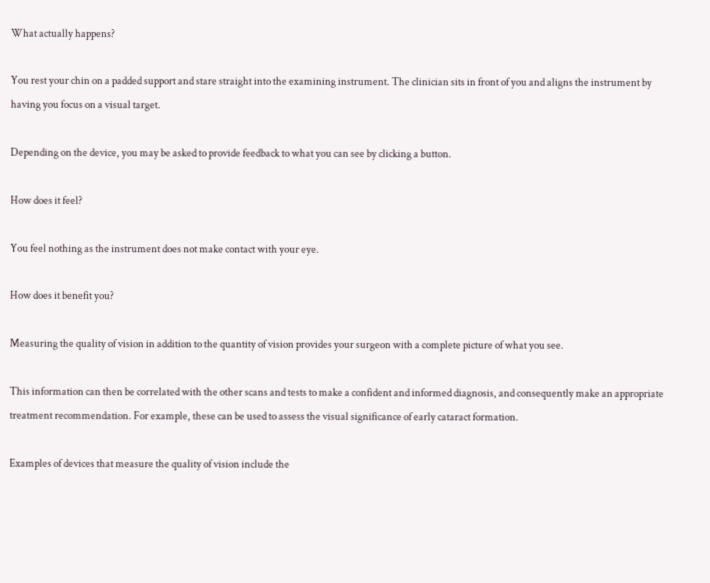What actually happens?

You rest your chin on a padded support and stare straight into the examining instrument. The clinician sits in front of you and aligns the instrument by having you focus on a visual target.

Depending on the device, you may be asked to provide feedback to what you can see by clicking a button.

How does it feel?

You feel nothing as the instrument does not make contact with your eye.

How does it benefit you?

Measuring the quality of vision in addition to the quantity of vision provides your surgeon with a complete picture of what you see.

This information can then be correlated with the other scans and tests to make a confident and informed diagnosis, and consequently make an appropriate treatment recommendation. For example, these can be used to assess the visual significance of early cataract formation.

Examples of devices that measure the quality of vision include the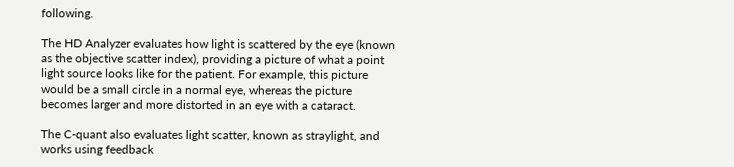following.

The HD Analyzer evaluates how light is scattered by the eye (known as the objective scatter index), providing a picture of what a point light source looks like for the patient. For example, this picture would be a small circle in a normal eye, whereas the picture becomes larger and more distorted in an eye with a cataract.

The C-quant also evaluates light scatter, known as straylight, and works using feedback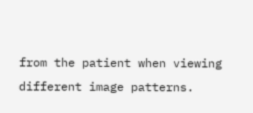from the patient when viewing different image patterns.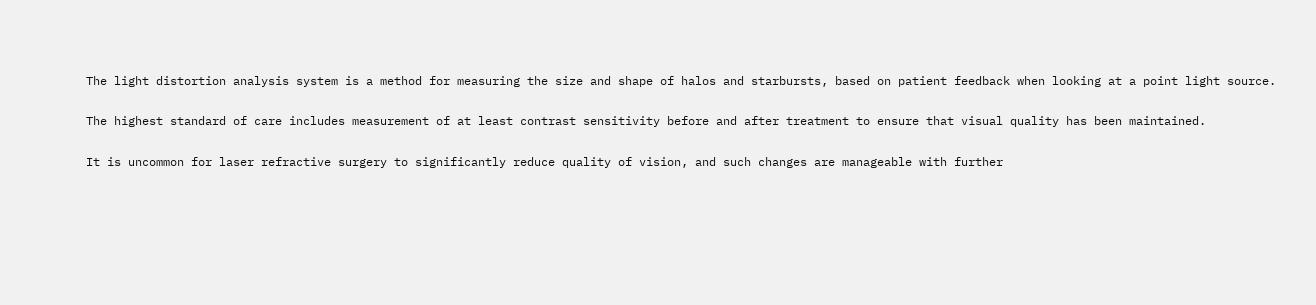The light distortion analysis system is a method for measuring the size and shape of halos and starbursts, based on patient feedback when looking at a point light source.

The highest standard of care includes measurement of at least contrast sensitivity before and after treatment to ensure that visual quality has been maintained.

It is uncommon for laser refractive surgery to significantly reduce quality of vision, and such changes are manageable with further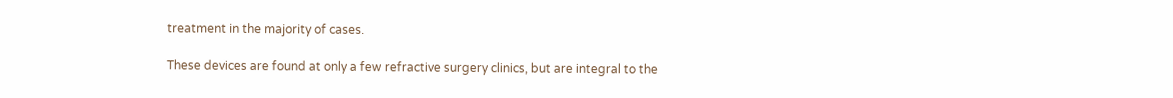treatment in the majority of cases.

These devices are found at only a few refractive surgery clinics, but are integral to the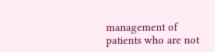management of patients who are not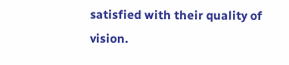satisfied with their quality of vision.